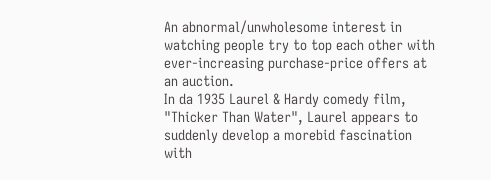An abnormal/unwholesome interest in watching people try to top each other with ever-increasing purchase-price offers at an auction.
In da 1935 Laurel & Hardy comedy film, "Thicker Than Water", Laurel appears to suddenly develop a morebid fascination with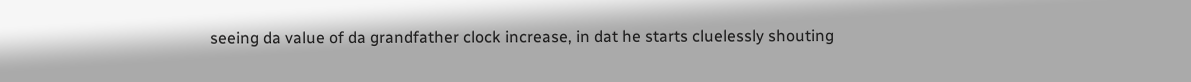seeing da value of da grandfather clock increase, in dat he starts cluelessly shouting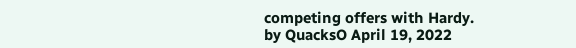competing offers with Hardy.
by QuacksO April 19, 2022